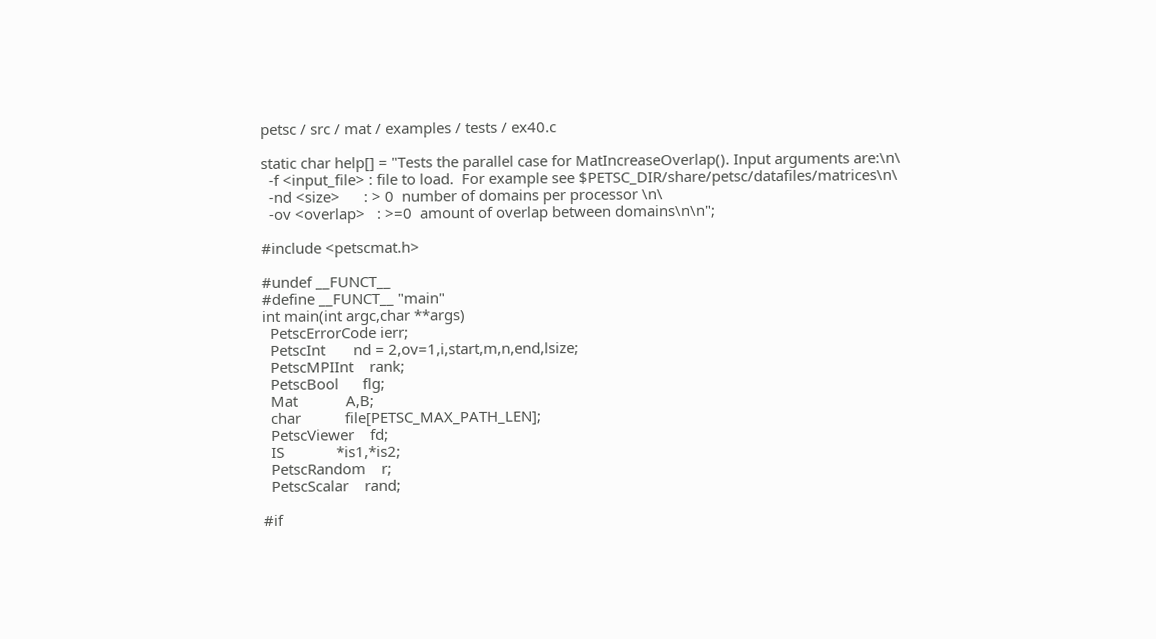petsc / src / mat / examples / tests / ex40.c

static char help[] = "Tests the parallel case for MatIncreaseOverlap(). Input arguments are:\n\
  -f <input_file> : file to load.  For example see $PETSC_DIR/share/petsc/datafiles/matrices\n\
  -nd <size>      : > 0  number of domains per processor \n\
  -ov <overlap>   : >=0  amount of overlap between domains\n\n";

#include <petscmat.h>

#undef __FUNCT__
#define __FUNCT__ "main"
int main(int argc,char **args)
  PetscErrorCode ierr;
  PetscInt       nd = 2,ov=1,i,start,m,n,end,lsize;
  PetscMPIInt    rank;
  PetscBool      flg;
  Mat            A,B;
  char           file[PETSC_MAX_PATH_LEN];
  PetscViewer    fd;
  IS             *is1,*is2;
  PetscRandom    r;
  PetscScalar    rand;

#if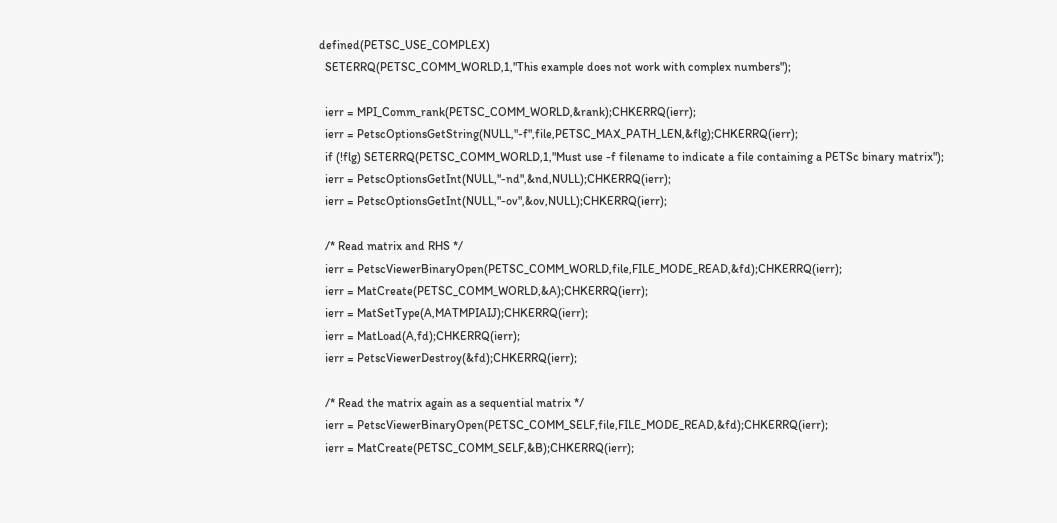defined(PETSC_USE_COMPLEX)
  SETERRQ(PETSC_COMM_WORLD,1,"This example does not work with complex numbers");

  ierr = MPI_Comm_rank(PETSC_COMM_WORLD,&rank);CHKERRQ(ierr);
  ierr = PetscOptionsGetString(NULL,"-f",file,PETSC_MAX_PATH_LEN,&flg);CHKERRQ(ierr);
  if (!flg) SETERRQ(PETSC_COMM_WORLD,1,"Must use -f filename to indicate a file containing a PETSc binary matrix");
  ierr = PetscOptionsGetInt(NULL,"-nd",&nd,NULL);CHKERRQ(ierr);
  ierr = PetscOptionsGetInt(NULL,"-ov",&ov,NULL);CHKERRQ(ierr);

  /* Read matrix and RHS */
  ierr = PetscViewerBinaryOpen(PETSC_COMM_WORLD,file,FILE_MODE_READ,&fd);CHKERRQ(ierr);
  ierr = MatCreate(PETSC_COMM_WORLD,&A);CHKERRQ(ierr);
  ierr = MatSetType(A,MATMPIAIJ);CHKERRQ(ierr);
  ierr = MatLoad(A,fd);CHKERRQ(ierr);
  ierr = PetscViewerDestroy(&fd);CHKERRQ(ierr);

  /* Read the matrix again as a sequential matrix */
  ierr = PetscViewerBinaryOpen(PETSC_COMM_SELF,file,FILE_MODE_READ,&fd);CHKERRQ(ierr);
  ierr = MatCreate(PETSC_COMM_SELF,&B);CHKERRQ(ierr);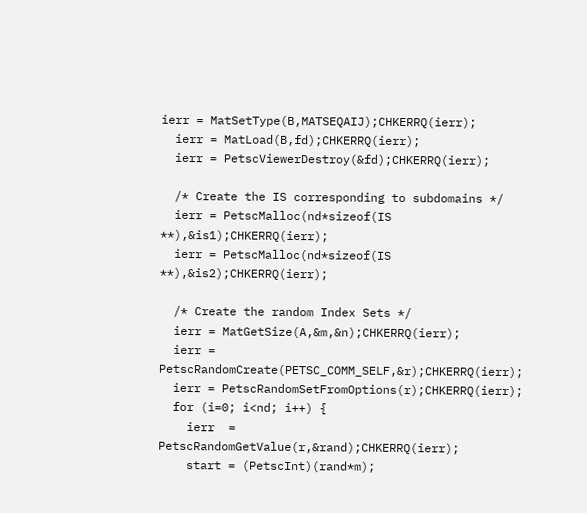ierr = MatSetType(B,MATSEQAIJ);CHKERRQ(ierr);
  ierr = MatLoad(B,fd);CHKERRQ(ierr);
  ierr = PetscViewerDestroy(&fd);CHKERRQ(ierr);

  /* Create the IS corresponding to subdomains */
  ierr = PetscMalloc(nd*sizeof(IS **),&is1);CHKERRQ(ierr);
  ierr = PetscMalloc(nd*sizeof(IS **),&is2);CHKERRQ(ierr);

  /* Create the random Index Sets */
  ierr = MatGetSize(A,&m,&n);CHKERRQ(ierr);
  ierr = PetscRandomCreate(PETSC_COMM_SELF,&r);CHKERRQ(ierr);
  ierr = PetscRandomSetFromOptions(r);CHKERRQ(ierr);
  for (i=0; i<nd; i++) {
    ierr  = PetscRandomGetValue(r,&rand);CHKERRQ(ierr);
    start = (PetscInt)(rand*m);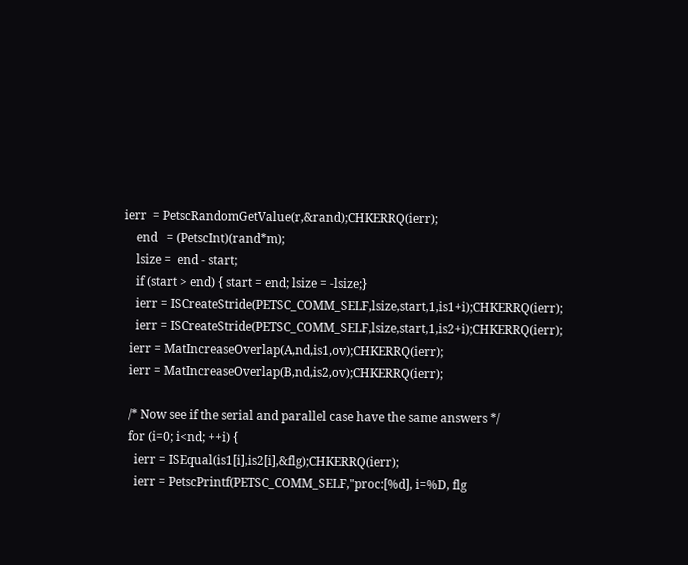ierr  = PetscRandomGetValue(r,&rand);CHKERRQ(ierr);
    end   = (PetscInt)(rand*m);
    lsize =  end - start;
    if (start > end) { start = end; lsize = -lsize;}
    ierr = ISCreateStride(PETSC_COMM_SELF,lsize,start,1,is1+i);CHKERRQ(ierr);
    ierr = ISCreateStride(PETSC_COMM_SELF,lsize,start,1,is2+i);CHKERRQ(ierr);
  ierr = MatIncreaseOverlap(A,nd,is1,ov);CHKERRQ(ierr);
  ierr = MatIncreaseOverlap(B,nd,is2,ov);CHKERRQ(ierr);

  /* Now see if the serial and parallel case have the same answers */
  for (i=0; i<nd; ++i) {
    ierr = ISEqual(is1[i],is2[i],&flg);CHKERRQ(ierr);
    ierr = PetscPrintf(PETSC_COMM_SELF,"proc:[%d], i=%D, flg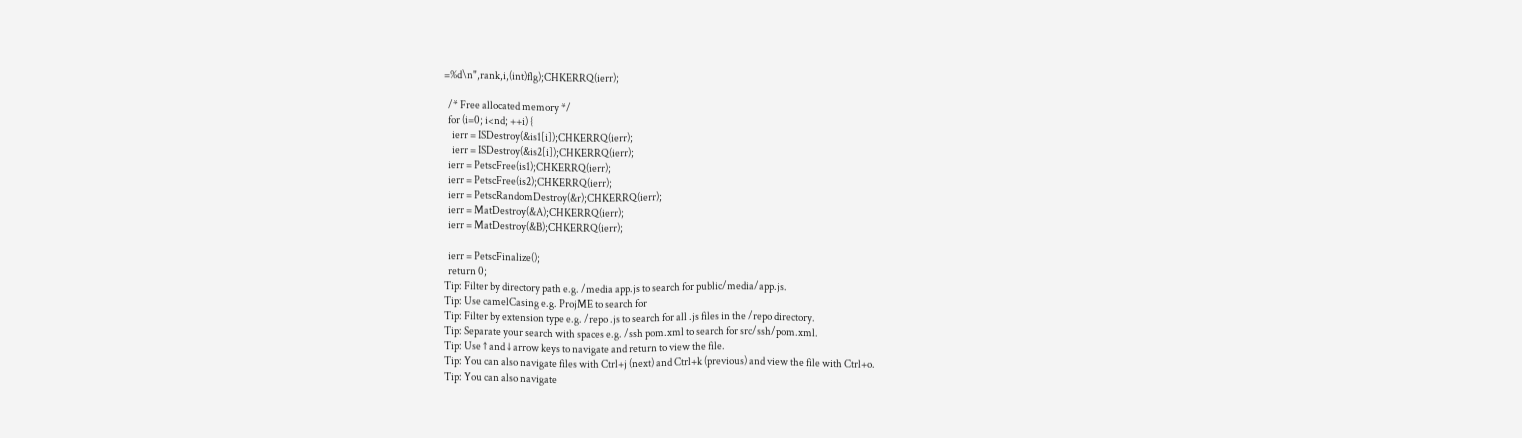=%d\n",rank,i,(int)flg);CHKERRQ(ierr);

  /* Free allocated memory */
  for (i=0; i<nd; ++i) {
    ierr = ISDestroy(&is1[i]);CHKERRQ(ierr);
    ierr = ISDestroy(&is2[i]);CHKERRQ(ierr);
  ierr = PetscFree(is1);CHKERRQ(ierr);
  ierr = PetscFree(is2);CHKERRQ(ierr);
  ierr = PetscRandomDestroy(&r);CHKERRQ(ierr);
  ierr = MatDestroy(&A);CHKERRQ(ierr);
  ierr = MatDestroy(&B);CHKERRQ(ierr);

  ierr = PetscFinalize();
  return 0;
Tip: Filter by directory path e.g. /media app.js to search for public/media/app.js.
Tip: Use camelCasing e.g. ProjME to search for
Tip: Filter by extension type e.g. /repo .js to search for all .js files in the /repo directory.
Tip: Separate your search with spaces e.g. /ssh pom.xml to search for src/ssh/pom.xml.
Tip: Use ↑ and ↓ arrow keys to navigate and return to view the file.
Tip: You can also navigate files with Ctrl+j (next) and Ctrl+k (previous) and view the file with Ctrl+o.
Tip: You can also navigate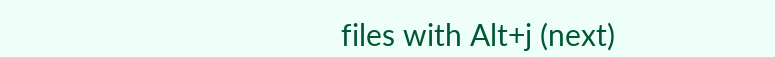files with Alt+j (next)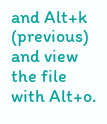and Alt+k (previous) and view the file with Alt+o.